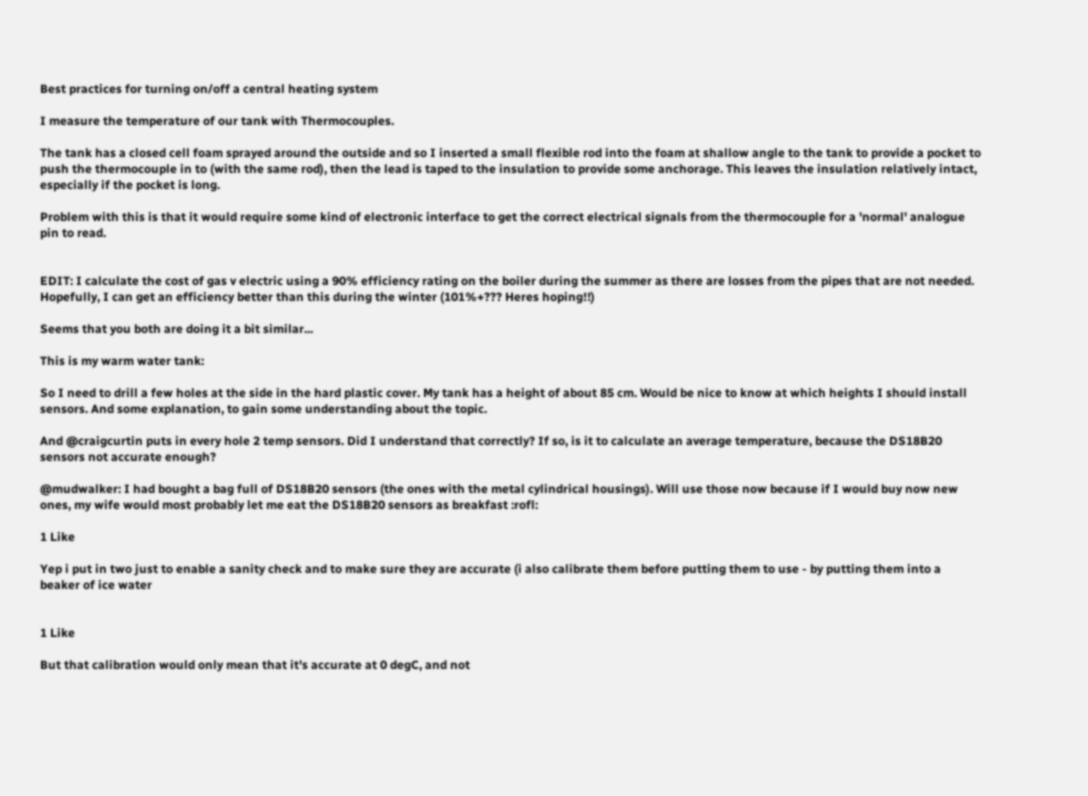Best practices for turning on/off a central heating system

I measure the temperature of our tank with Thermocouples.

The tank has a closed cell foam sprayed around the outside and so I inserted a small flexible rod into the foam at shallow angle to the tank to provide a pocket to push the thermocouple in to (with the same rod), then the lead is taped to the insulation to provide some anchorage. This leaves the insulation relatively intact, especially if the pocket is long.

Problem with this is that it would require some kind of electronic interface to get the correct electrical signals from the thermocouple for a 'normal' analogue pin to read.


EDIT: I calculate the cost of gas v electric using a 90% efficiency rating on the boiler during the summer as there are losses from the pipes that are not needed. Hopefully, I can get an efficiency better than this during the winter (101%+??? Heres hoping!!)

Seems that you both are doing it a bit similar...

This is my warm water tank:

So I need to drill a few holes at the side in the hard plastic cover. My tank has a height of about 85 cm. Would be nice to know at which heights I should install sensors. And some explanation, to gain some understanding about the topic.

And @craigcurtin puts in every hole 2 temp sensors. Did I understand that correctly? If so, is it to calculate an average temperature, because the DS18B20 sensors not accurate enough?

@mudwalker: I had bought a bag full of DS18B20 sensors (the ones with the metal cylindrical housings). Will use those now because if I would buy now new ones, my wife would most probably let me eat the DS18B20 sensors as breakfast :rofl:

1 Like

Yep i put in two just to enable a sanity check and to make sure they are accurate (i also calibrate them before putting them to use - by putting them into a beaker of ice water


1 Like

But that calibration would only mean that it's accurate at 0 degC, and not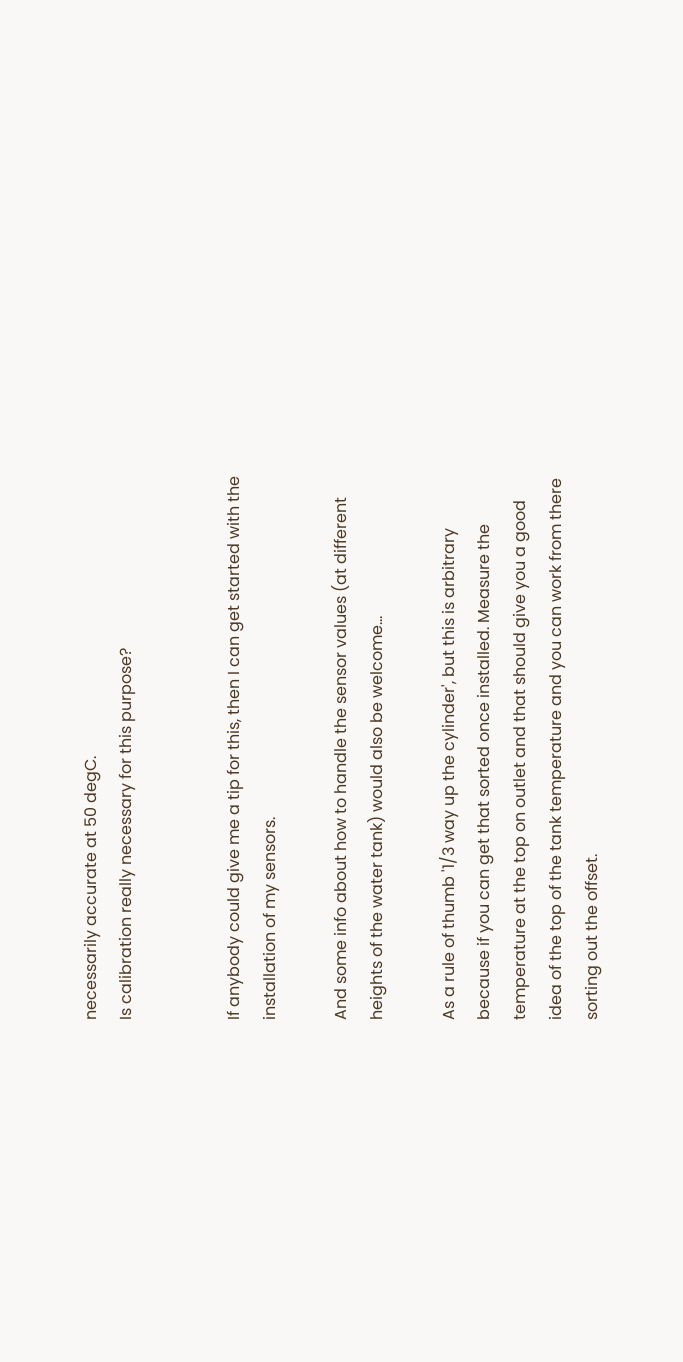necessarily accurate at 50 degC.
Is calibration really necessary for this purpose?


If anybody could give me a tip for this, then I can get started with the installation of my sensors.

And some info about how to handle the sensor values (at different heights of the water tank) would also be welcome...

As a rule of thumb '1/3 way up the cylinder', but this is arbitrary because if you can get that sorted once installed. Measure the temperature at the top on outlet and that should give you a good idea of the top of the tank temperature and you can work from there sorting out the offset.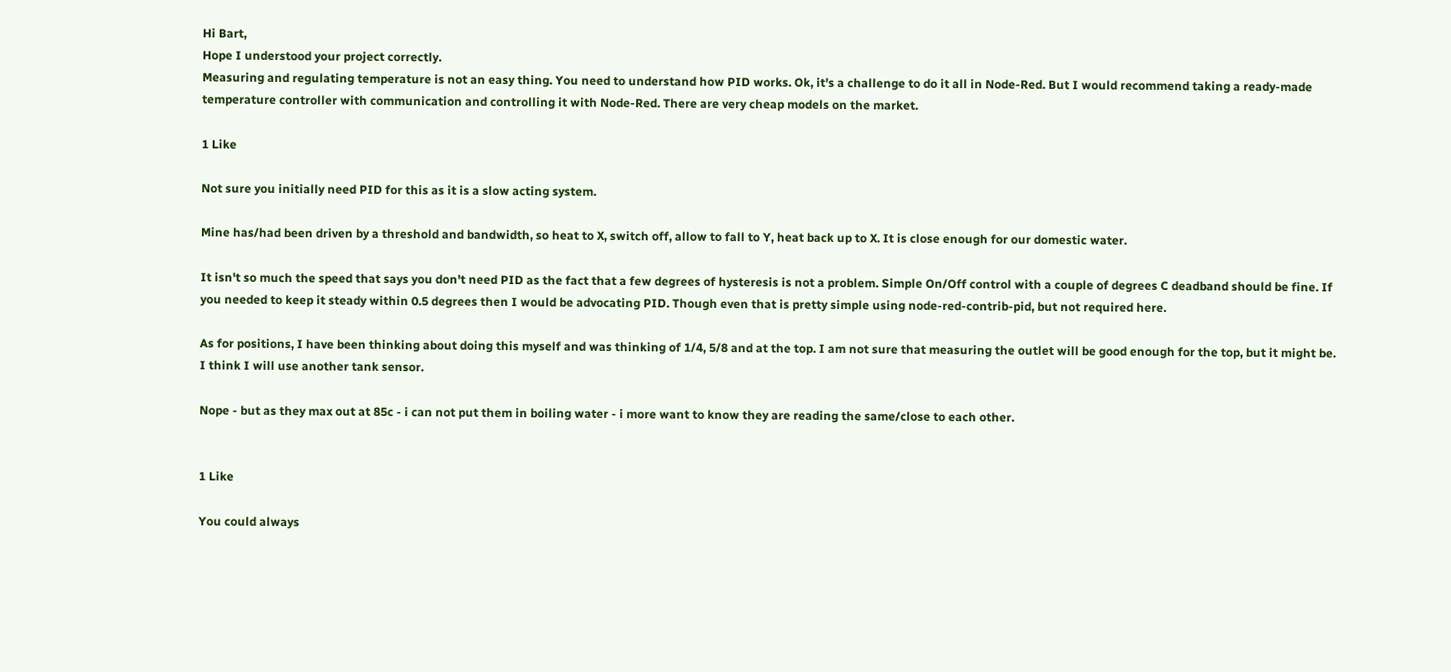Hi Bart,
Hope I understood your project correctly.
Measuring and regulating temperature is not an easy thing. You need to understand how PID works. Ok, it's a challenge to do it all in Node-Red. But I would recommend taking a ready-made temperature controller with communication and controlling it with Node-Red. There are very cheap models on the market.

1 Like

Not sure you initially need PID for this as it is a slow acting system.

Mine has/had been driven by a threshold and bandwidth, so heat to X, switch off, allow to fall to Y, heat back up to X. It is close enough for our domestic water.

It isn't so much the speed that says you don't need PID as the fact that a few degrees of hysteresis is not a problem. Simple On/Off control with a couple of degrees C deadband should be fine. If you needed to keep it steady within 0.5 degrees then I would be advocating PID. Though even that is pretty simple using node-red-contrib-pid, but not required here.

As for positions, I have been thinking about doing this myself and was thinking of 1/4, 5/8 and at the top. I am not sure that measuring the outlet will be good enough for the top, but it might be. I think I will use another tank sensor.

Nope - but as they max out at 85c - i can not put them in boiling water - i more want to know they are reading the same/close to each other.


1 Like

You could always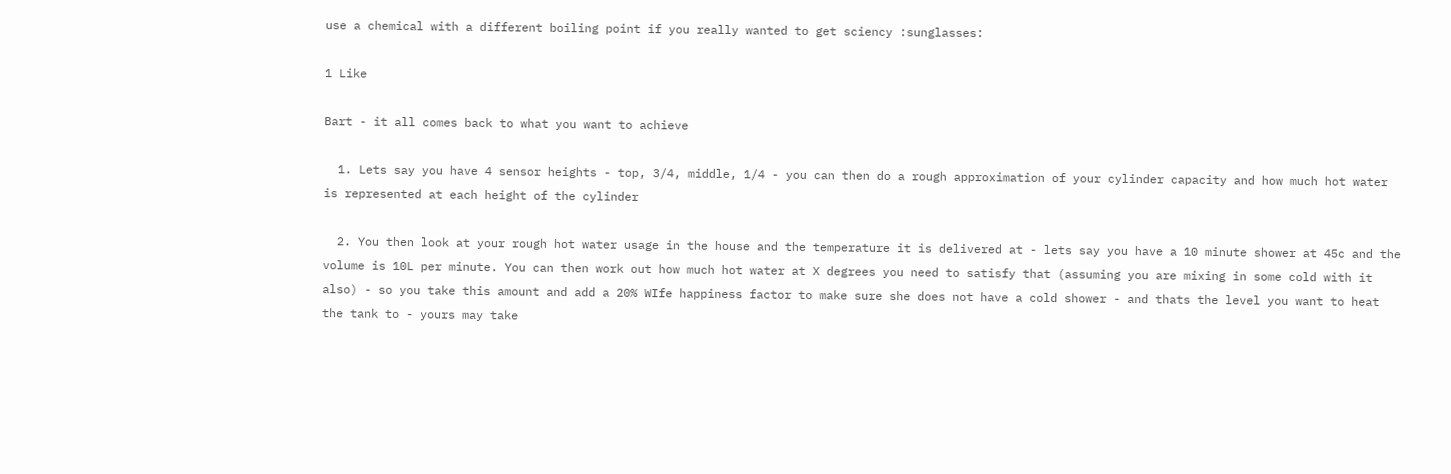use a chemical with a different boiling point if you really wanted to get sciency :sunglasses:

1 Like

Bart - it all comes back to what you want to achieve

  1. Lets say you have 4 sensor heights - top, 3/4, middle, 1/4 - you can then do a rough approximation of your cylinder capacity and how much hot water is represented at each height of the cylinder

  2. You then look at your rough hot water usage in the house and the temperature it is delivered at - lets say you have a 10 minute shower at 45c and the volume is 10L per minute. You can then work out how much hot water at X degrees you need to satisfy that (assuming you are mixing in some cold with it also) - so you take this amount and add a 20% WIfe happiness factor to make sure she does not have a cold shower - and thats the level you want to heat the tank to - yours may take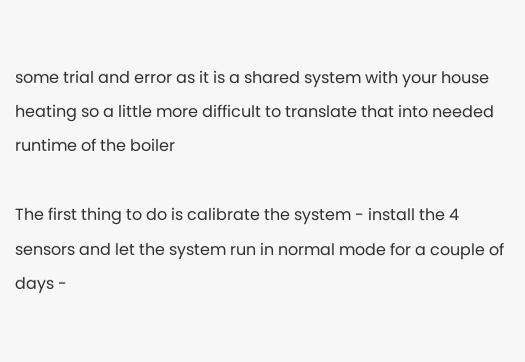some trial and error as it is a shared system with your house heating so a little more difficult to translate that into needed runtime of the boiler

The first thing to do is calibrate the system - install the 4 sensors and let the system run in normal mode for a couple of days -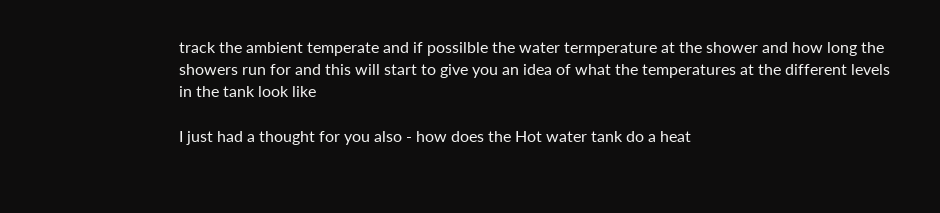track the ambient temperate and if possilble the water termperature at the shower and how long the showers run for and this will start to give you an idea of what the temperatures at the different levels in the tank look like

I just had a thought for you also - how does the Hot water tank do a heat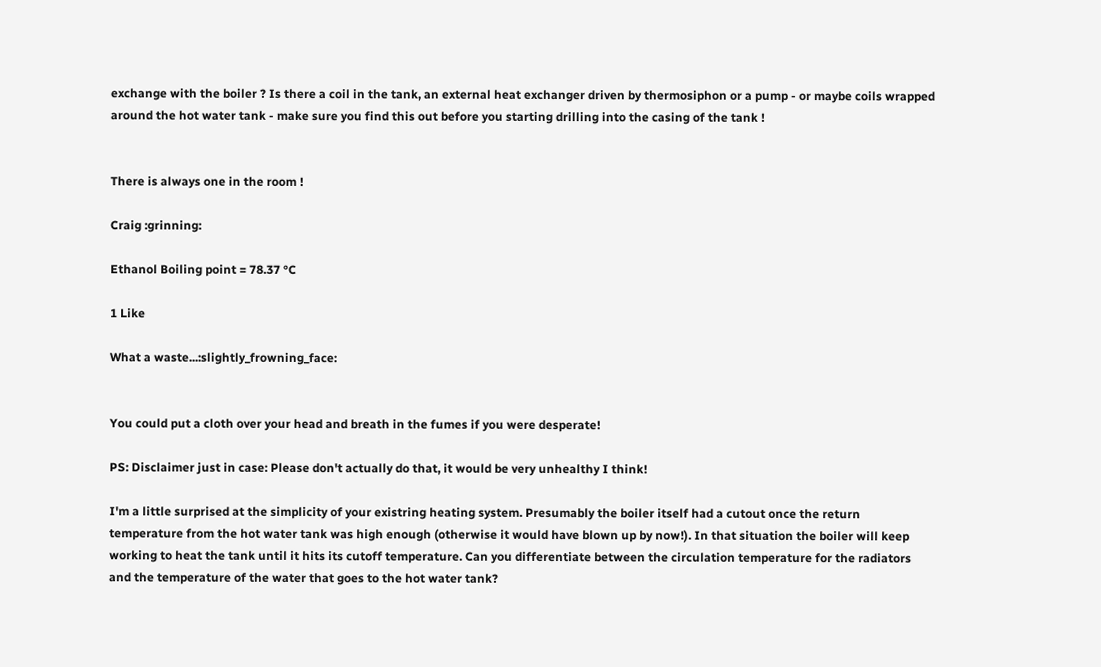exchange with the boiler ? Is there a coil in the tank, an external heat exchanger driven by thermosiphon or a pump - or maybe coils wrapped around the hot water tank - make sure you find this out before you starting drilling into the casing of the tank !


There is always one in the room !

Craig :grinning:

Ethanol Boiling point = 78.37 °C

1 Like

What a waste...:slightly_frowning_face:


You could put a cloth over your head and breath in the fumes if you were desperate!

PS: Disclaimer just in case: Please don't actually do that, it would be very unhealthy I think!

I'm a little surprised at the simplicity of your existring heating system. Presumably the boiler itself had a cutout once the return temperature from the hot water tank was high enough (otherwise it would have blown up by now!). In that situation the boiler will keep working to heat the tank until it hits its cutoff temperature. Can you differentiate between the circulation temperature for the radiators and the temperature of the water that goes to the hot water tank?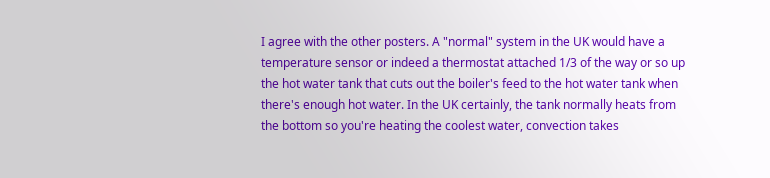I agree with the other posters. A "normal" system in the UK would have a temperature sensor or indeed a thermostat attached 1/3 of the way or so up the hot water tank that cuts out the boiler's feed to the hot water tank when there's enough hot water. In the UK certainly, the tank normally heats from the bottom so you're heating the coolest water, convection takes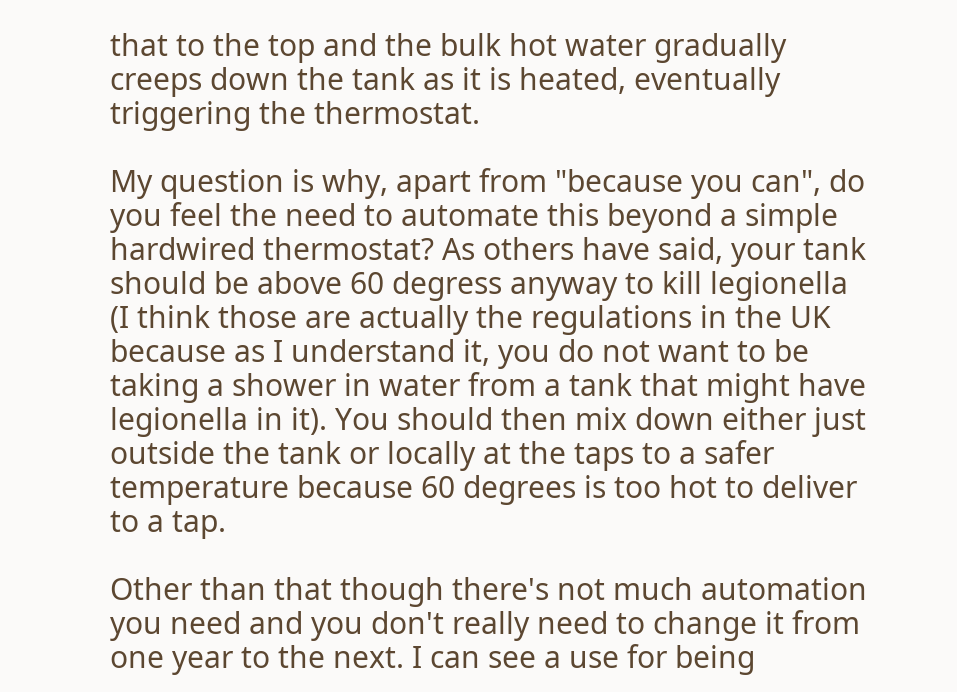that to the top and the bulk hot water gradually creeps down the tank as it is heated, eventually triggering the thermostat.

My question is why, apart from "because you can", do you feel the need to automate this beyond a simple hardwired thermostat? As others have said, your tank should be above 60 degress anyway to kill legionella (I think those are actually the regulations in the UK because as I understand it, you do not want to be taking a shower in water from a tank that might have legionella in it). You should then mix down either just outside the tank or locally at the taps to a safer temperature because 60 degrees is too hot to deliver to a tap.

Other than that though there's not much automation you need and you don't really need to change it from one year to the next. I can see a use for being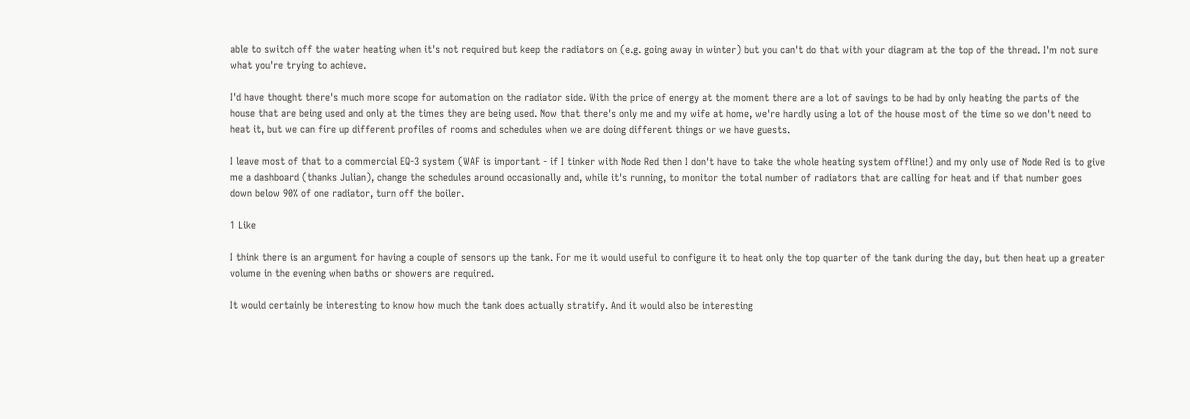able to switch off the water heating when it's not required but keep the radiators on (e.g. going away in winter) but you can't do that with your diagram at the top of the thread. I'm not sure what you're trying to achieve.

I'd have thought there's much more scope for automation on the radiator side. With the price of energy at the moment there are a lot of savings to be had by only heating the parts of the house that are being used and only at the times they are being used. Now that there's only me and my wife at home, we're hardly using a lot of the house most of the time so we don't need to heat it, but we can fire up different profiles of rooms and schedules when we are doing different things or we have guests.

I leave most of that to a commercial EQ-3 system (WAF is important - if I tinker with Node Red then I don't have to take the whole heating system offline!) and my only use of Node Red is to give me a dashboard (thanks Julian), change the schedules around occasionally and, while it's running, to monitor the total number of radiators that are calling for heat and if that number goes down below 90% of one radiator, turn off the boiler.

1 Like

I think there is an argument for having a couple of sensors up the tank. For me it would useful to configure it to heat only the top quarter of the tank during the day, but then heat up a greater volume in the evening when baths or showers are required.

It would certainly be interesting to know how much the tank does actually stratify. And it would also be interesting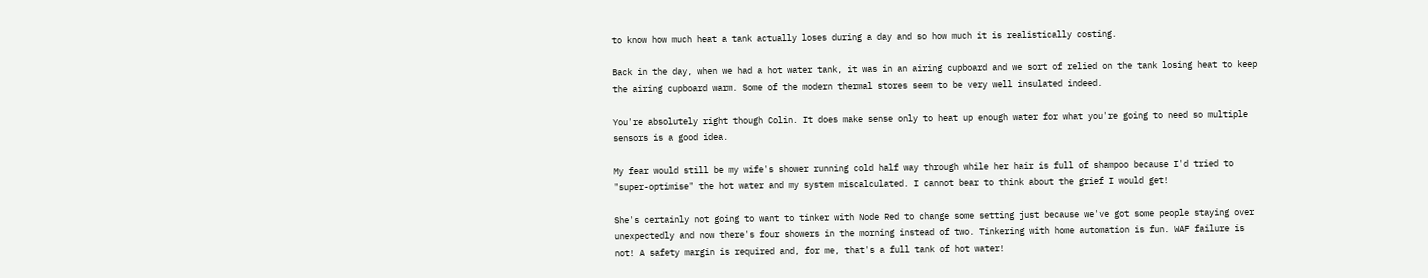to know how much heat a tank actually loses during a day and so how much it is realistically costing.

Back in the day, when we had a hot water tank, it was in an airing cupboard and we sort of relied on the tank losing heat to keep the airing cupboard warm. Some of the modern thermal stores seem to be very well insulated indeed.

You're absolutely right though Colin. It does make sense only to heat up enough water for what you're going to need so multiple sensors is a good idea.

My fear would still be my wife's shower running cold half way through while her hair is full of shampoo because I'd tried to "super-optimise" the hot water and my system miscalculated. I cannot bear to think about the grief I would get!

She's certainly not going to want to tinker with Node Red to change some setting just because we've got some people staying over unexpectedly and now there's four showers in the morning instead of two. Tinkering with home automation is fun. WAF failure is not! A safety margin is required and, for me, that's a full tank of hot water!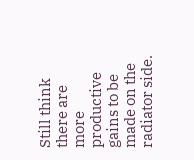Still think there are more productive gains to be made on the radiator side.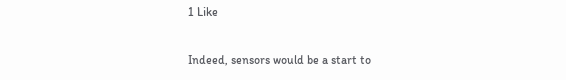1 Like

Indeed, sensors would be a start to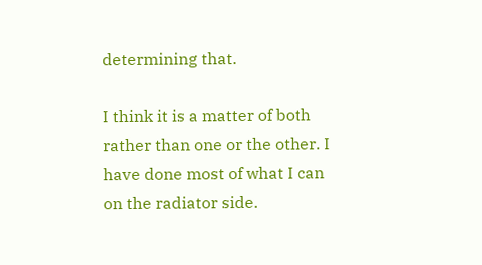determining that.

I think it is a matter of both rather than one or the other. I have done most of what I can on the radiator side.